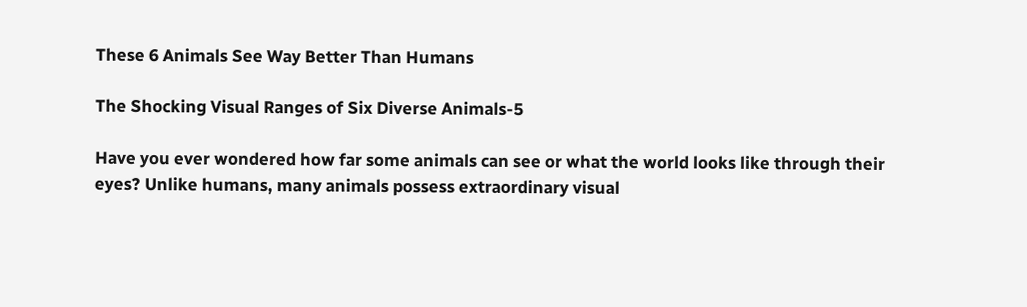These 6 Animals See Way Better Than Humans

The Shocking Visual Ranges of Six Diverse Animals-5

Have you ever wondered how far some animals can see or what the world looks like through their eyes? Unlike humans, many animals possess extraordinary visual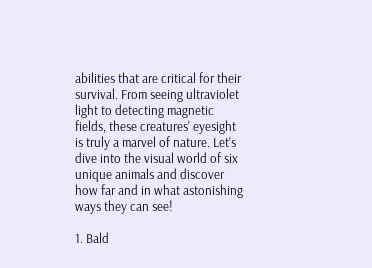abilities that are critical for their survival. From seeing ultraviolet light to detecting magnetic fields, these creatures' eyesight is truly a marvel of nature. Let's dive into the visual world of six unique animals and discover how far and in what astonishing ways they can see!

1. Bald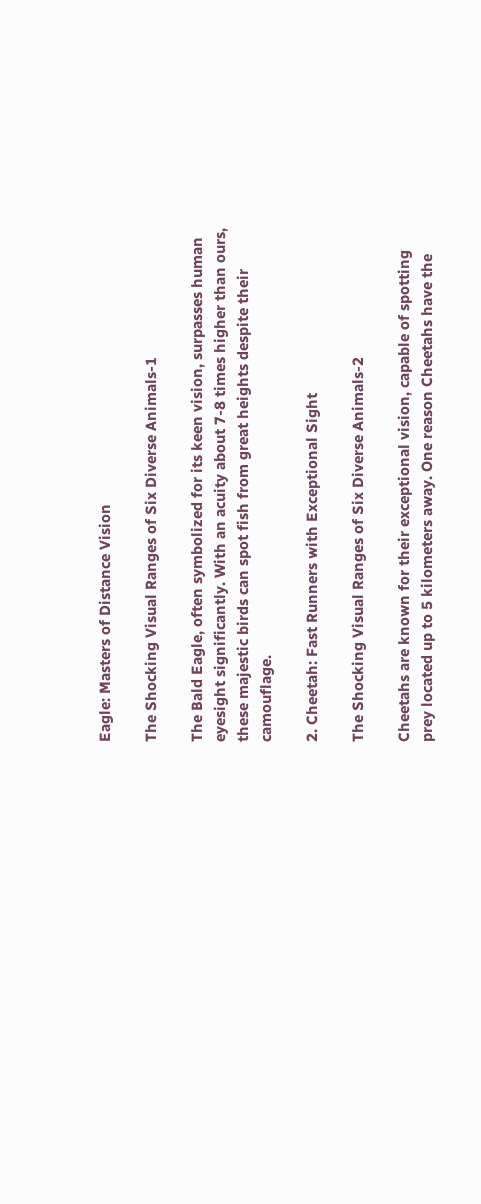Eagle: Masters of Distance Vision

The Shocking Visual Ranges of Six Diverse Animals-1

The Bald Eagle, often symbolized for its keen vision, surpasses human eyesight significantly. With an acuity about 7-8 times higher than ours, these majestic birds can spot fish from great heights despite their camouflage.

2. Cheetah: Fast Runners with Exceptional Sight

The Shocking Visual Ranges of Six Diverse Animals-2

Cheetahs are known for their exceptional vision, capable of spotting prey located up to 5 kilometers away. One reason Cheetahs have the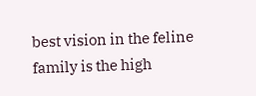best vision in the feline family is the high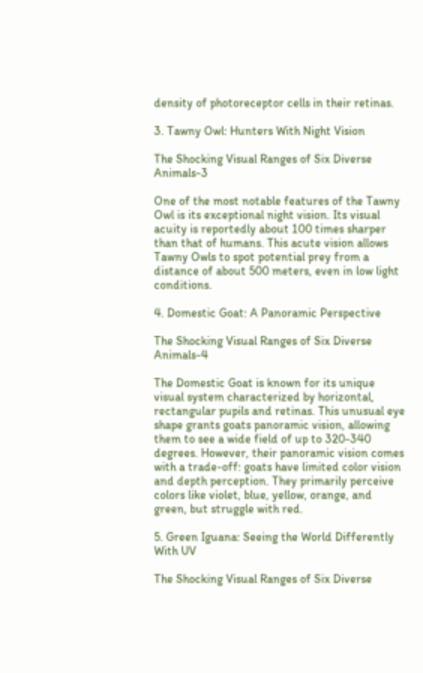density of photoreceptor cells in their retinas.

3. Tawny Owl: Hunters With Night Vision

The Shocking Visual Ranges of Six Diverse Animals-3

One of the most notable features of the Tawny Owl is its exceptional night vision. Its visual acuity is reportedly about 100 times sharper than that of humans. This acute vision allows Tawny Owls to spot potential prey from a distance of about 500 meters, even in low light conditions.

4. Domestic Goat: A Panoramic Perspective

The Shocking Visual Ranges of Six Diverse Animals-4

The Domestic Goat is known for its unique visual system characterized by horizontal, rectangular pupils and retinas. This unusual eye shape grants goats panoramic vision, allowing them to see a wide field of up to 320-340 degrees. However, their panoramic vision comes with a trade-off: goats have limited color vision and depth perception. They primarily perceive colors like violet, blue, yellow, orange, and green, but struggle with red.

5. Green Iguana: Seeing the World Differently With UV

The Shocking Visual Ranges of Six Diverse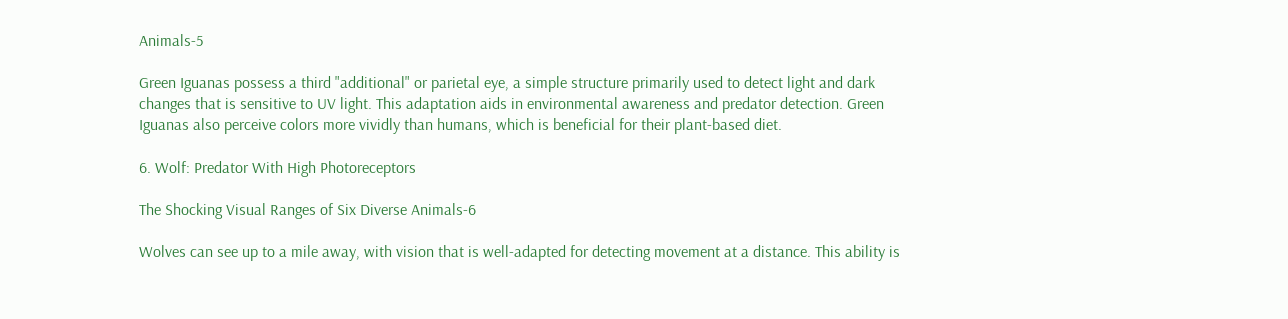Animals-5

Green Iguanas possess a third "additional" or parietal eye, a simple structure primarily used to detect light and dark changes that is sensitive to UV light. This adaptation aids in environmental awareness and predator detection. Green Iguanas also perceive colors more vividly than humans, which is beneficial for their plant-based diet.

6. Wolf: Predator With High Photoreceptors

The Shocking Visual Ranges of Six Diverse Animals-6

Wolves can see up to a mile away, with vision that is well-adapted for detecting movement at a distance. This ability is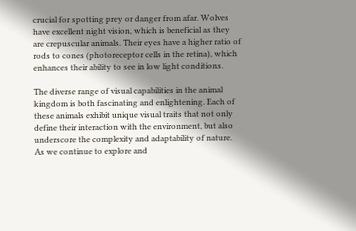crucial for spotting prey or danger from afar. Wolves have excellent night vision, which is beneficial as they are crepuscular animals. Their eyes have a higher ratio of rods to cones (photoreceptor cells in the retina), which enhances their ability to see in low light conditions.

The diverse range of visual capabilities in the animal kingdom is both fascinating and enlightening. Each of these animals exhibit unique visual traits that not only define their interaction with the environment, but also underscore the complexity and adaptability of nature. As we continue to explore and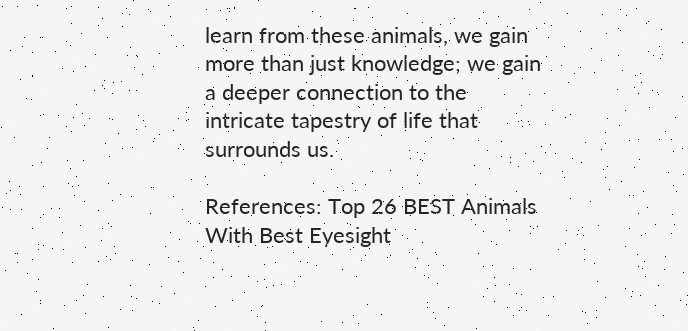learn from these animals, we gain more than just knowledge; we gain a deeper connection to the intricate tapestry of life that surrounds us.

References: Top 26 BEST Animals With Best Eyesight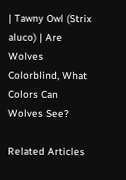| Tawny Owl (Strix aluco) | Are Wolves Colorblind, What Colors Can Wolves See?

Related Articles